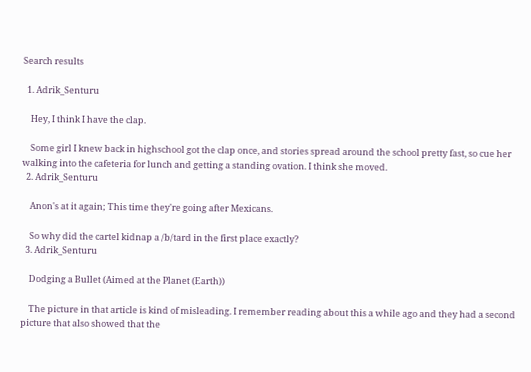Search results

  1. Adrik_Senturu

    Hey, I think I have the clap.

    Some girl I knew back in highschool got the clap once, and stories spread around the school pretty fast, so cue her walking into the cafeteria for lunch and getting a standing ovation. I think she moved.
  2. Adrik_Senturu

    Anon's at it again; This time they're going after Mexicans.

    So why did the cartel kidnap a /b/tard in the first place exactly?
  3. Adrik_Senturu

    Dodging a Bullet (Aimed at the Planet (Earth))

    The picture in that article is kind of misleading. I remember reading about this a while ago and they had a second picture that also showed that the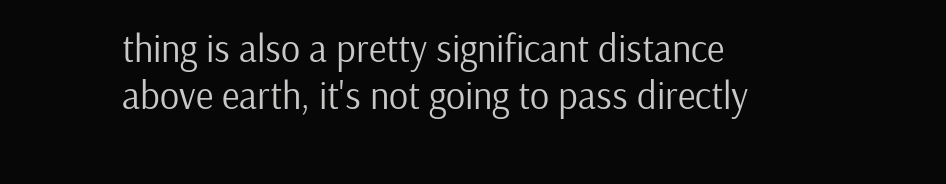thing is also a pretty significant distance above earth, it's not going to pass directly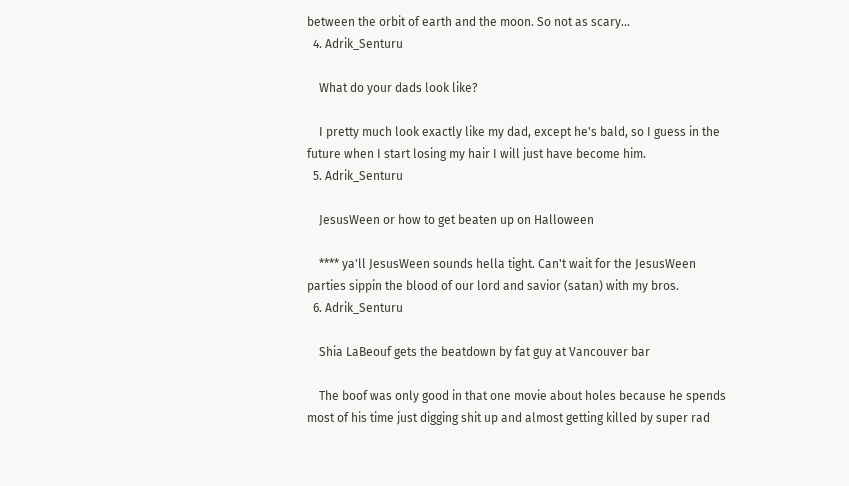between the orbit of earth and the moon. So not as scary...
  4. Adrik_Senturu

    What do your dads look like?

    I pretty much look exactly like my dad, except he's bald, so I guess in the future when I start losing my hair I will just have become him.
  5. Adrik_Senturu

    JesusWeen or how to get beaten up on Halloween

    **** ya'll JesusWeen sounds hella tight. Can't wait for the JesusWeen parties sippin the blood of our lord and savior (satan) with my bros.
  6. Adrik_Senturu

    Shia LaBeouf gets the beatdown by fat guy at Vancouver bar

    The boof was only good in that one movie about holes because he spends most of his time just digging shit up and almost getting killed by super rad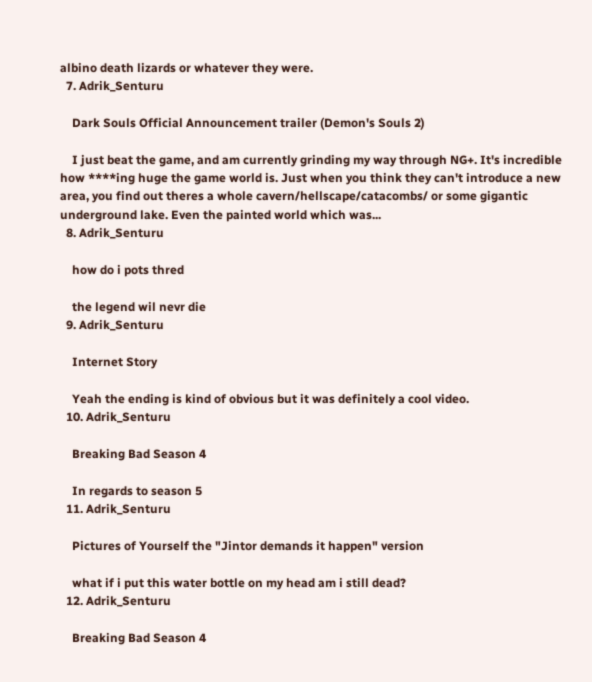albino death lizards or whatever they were.
  7. Adrik_Senturu

    Dark Souls Official Announcement trailer (Demon's Souls 2)

    I just beat the game, and am currently grinding my way through NG+. It's incredible how ****ing huge the game world is. Just when you think they can't introduce a new area, you find out theres a whole cavern/hellscape/catacombs/ or some gigantic underground lake. Even the painted world which was...
  8. Adrik_Senturu

    how do i pots thred

    the legend wil nevr die
  9. Adrik_Senturu

    Internet Story

    Yeah the ending is kind of obvious but it was definitely a cool video.
  10. Adrik_Senturu

    Breaking Bad Season 4

    In regards to season 5
  11. Adrik_Senturu

    Pictures of Yourself the "Jintor demands it happen" version

    what if i put this water bottle on my head am i still dead?
  12. Adrik_Senturu

    Breaking Bad Season 4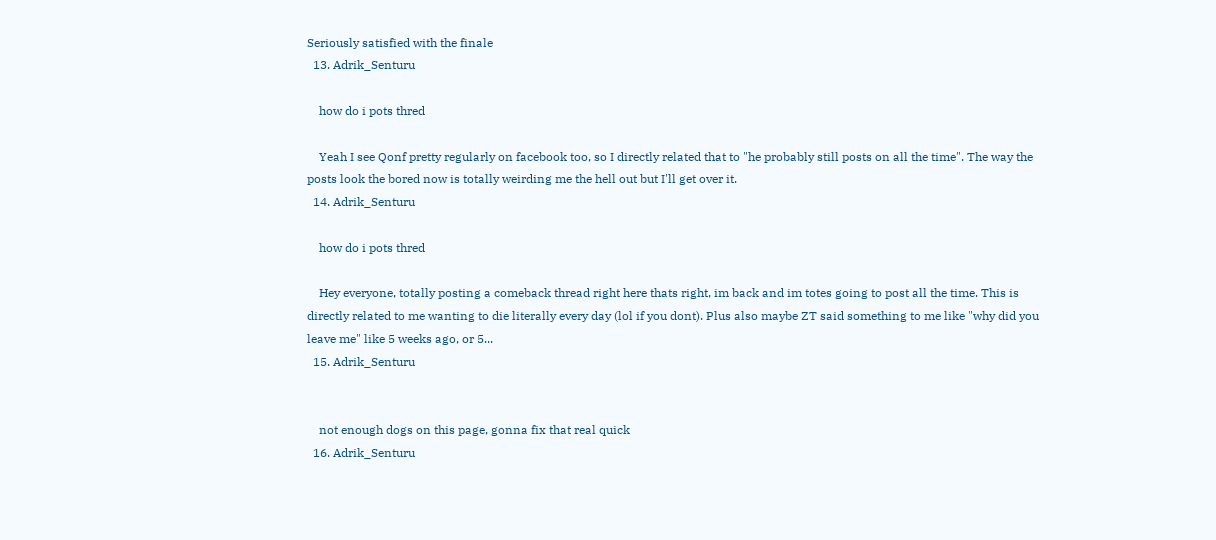Seriously satisfied with the finale
  13. Adrik_Senturu

    how do i pots thred

    Yeah I see Qonf pretty regularly on facebook too, so I directly related that to "he probably still posts on all the time". The way the posts look the bored now is totally weirding me the hell out but I'll get over it.
  14. Adrik_Senturu

    how do i pots thred

    Hey everyone, totally posting a comeback thread right here thats right, im back and im totes going to post all the time. This is directly related to me wanting to die literally every day (lol if you dont). Plus also maybe ZT said something to me like "why did you leave me" like 5 weeks ago, or 5...
  15. Adrik_Senturu


    not enough dogs on this page, gonna fix that real quick
  16. Adrik_Senturu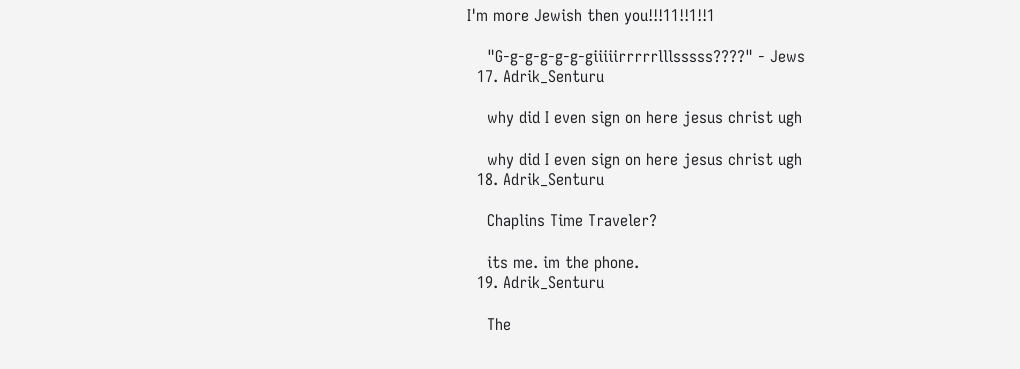I'm more Jewish then you!!!11!!1!!1

    "G-g-g-g-g-g-giiiiirrrrrlllsssss????" - Jews
  17. Adrik_Senturu

    why did I even sign on here jesus christ ugh

    why did I even sign on here jesus christ ugh
  18. Adrik_Senturu

    Chaplins Time Traveler?

    its me. im the phone.
  19. Adrik_Senturu

    The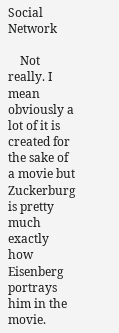Social Network

    Not really. I mean obviously a lot of it is created for the sake of a movie but Zuckerburg is pretty much exactly how Eisenberg portrays him in the movie.